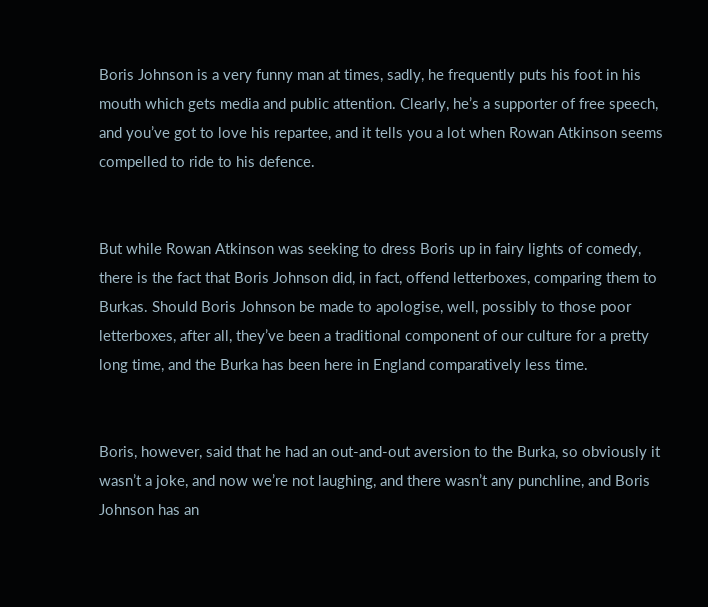Boris Johnson is a very funny man at times, sadly, he frequently puts his foot in his mouth which gets media and public attention. Clearly, he’s a supporter of free speech, and you’ve got to love his repartee, and it tells you a lot when Rowan Atkinson seems compelled to ride to his defence.


But while Rowan Atkinson was seeking to dress Boris up in fairy lights of comedy, there is the fact that Boris Johnson did, in fact, offend letterboxes, comparing them to Burkas. Should Boris Johnson be made to apologise, well, possibly to those poor letterboxes, after all, they’ve been a traditional component of our culture for a pretty long time, and the Burka has been here in England comparatively less time.


Boris, however, said that he had an out-and-out aversion to the Burka, so obviously it wasn’t a joke, and now we’re not laughing, and there wasn’t any punchline, and Boris Johnson has an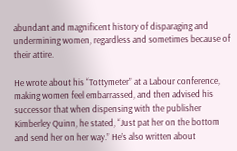abundant and magnificent history of disparaging and undermining women, regardless and sometimes because of their attire.

He wrote about his “Tottymeter” at a Labour conference, making women feel embarrassed, and then advised his successor that when dispensing with the publisher Kimberley Quinn, he stated, “Just pat her on the bottom and send her on her way.” He’s also written about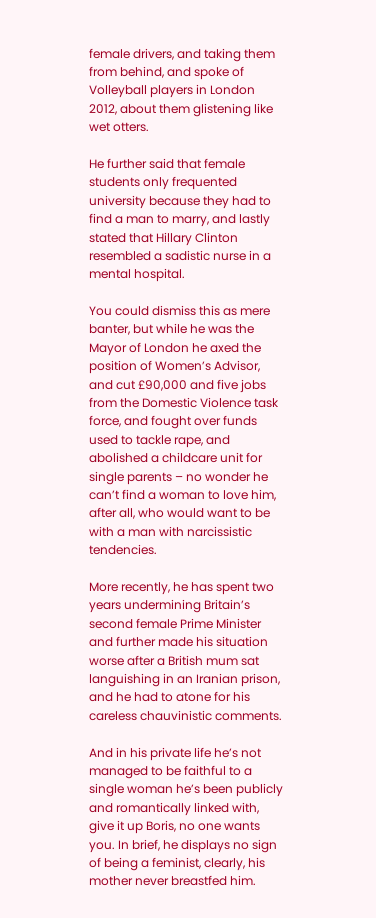female drivers, and taking them from behind, and spoke of Volleyball players in London 2012, about them glistening like wet otters.

He further said that female students only frequented university because they had to find a man to marry, and lastly stated that Hillary Clinton resembled a sadistic nurse in a mental hospital.

You could dismiss this as mere banter, but while he was the Mayor of London he axed the position of Women’s Advisor, and cut £90,000 and five jobs from the Domestic Violence task force, and fought over funds used to tackle rape, and abolished a childcare unit for single parents – no wonder he can’t find a woman to love him, after all, who would want to be with a man with narcissistic tendencies.

More recently, he has spent two years undermining Britain’s second female Prime Minister and further made his situation worse after a British mum sat languishing in an Iranian prison, and he had to atone for his careless chauvinistic comments.

And in his private life he’s not managed to be faithful to a single woman he’s been publicly and romantically linked with, give it up Boris, no one wants you. In brief, he displays no sign of being a feminist, clearly, his mother never breastfed him.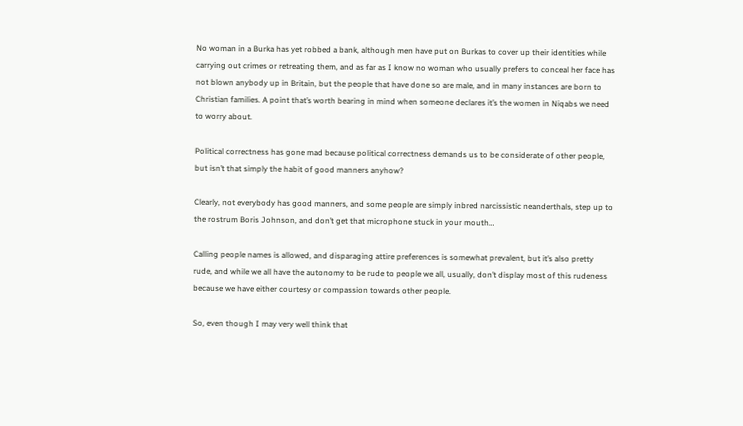No woman in a Burka has yet robbed a bank, although men have put on Burkas to cover up their identities while carrying out crimes or retreating them, and as far as I know no woman who usually prefers to conceal her face has not blown anybody up in Britain, but the people that have done so are male, and in many instances are born to Christian families. A point that’s worth bearing in mind when someone declares it’s the women in Niqabs we need to worry about.

Political correctness has gone mad because political correctness demands us to be considerate of other people, but isn’t that simply the habit of good manners anyhow?

Clearly, not everybody has good manners, and some people are simply inbred narcissistic neanderthals, step up to the rostrum Boris Johnson, and don’t get that microphone stuck in your mouth…

Calling people names is allowed, and disparaging attire preferences is somewhat prevalent, but it’s also pretty rude, and while we all have the autonomy to be rude to people we all, usually, don’t display most of this rudeness because we have either courtesy or compassion towards other people.

So, even though I may very well think that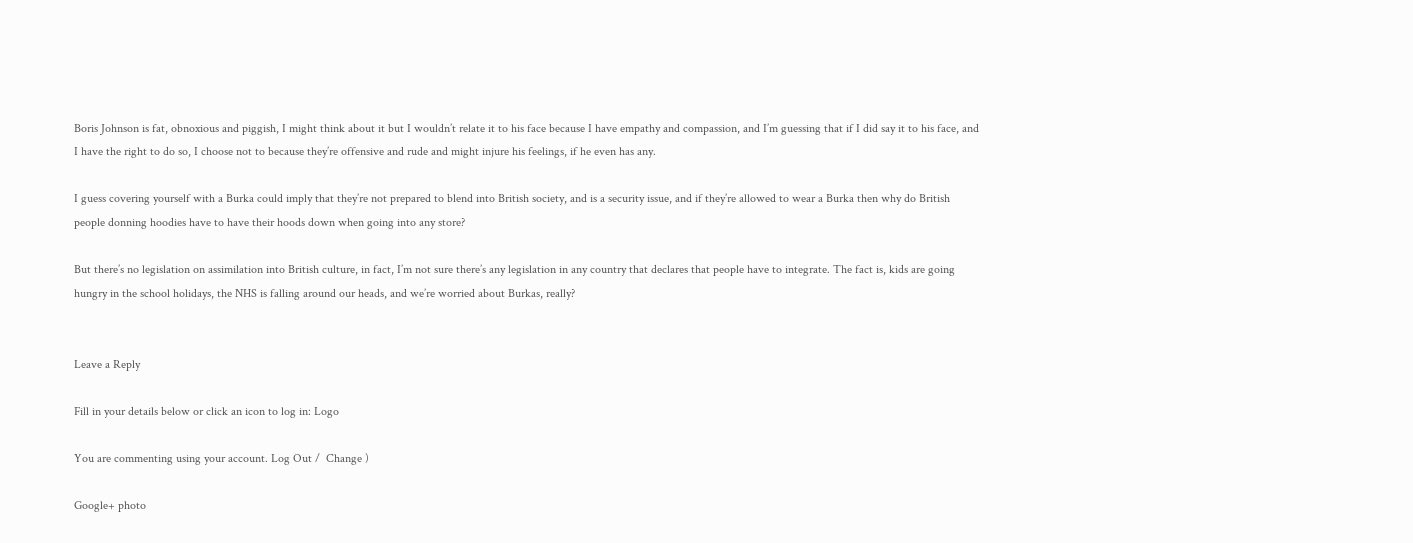Boris Johnson is fat, obnoxious and piggish, I might think about it but I wouldn’t relate it to his face because I have empathy and compassion, and I’m guessing that if I did say it to his face, and I have the right to do so, I choose not to because they’re offensive and rude and might injure his feelings, if he even has any.

I guess covering yourself with a Burka could imply that they’re not prepared to blend into British society, and is a security issue, and if they’re allowed to wear a Burka then why do British people donning hoodies have to have their hoods down when going into any store?

But there’s no legislation on assimilation into British culture, in fact, I’m not sure there’s any legislation in any country that declares that people have to integrate. The fact is, kids are going hungry in the school holidays, the NHS is falling around our heads, and we’re worried about Burkas, really?


Leave a Reply

Fill in your details below or click an icon to log in: Logo

You are commenting using your account. Log Out /  Change )

Google+ photo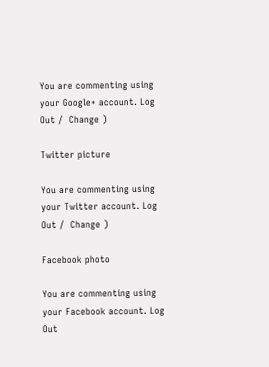You are commenting using your Google+ account. Log Out /  Change )

Twitter picture

You are commenting using your Twitter account. Log Out /  Change )

Facebook photo

You are commenting using your Facebook account. Log Out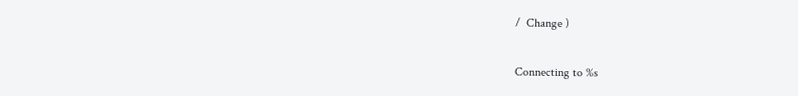/  Change )

Connecting to %s